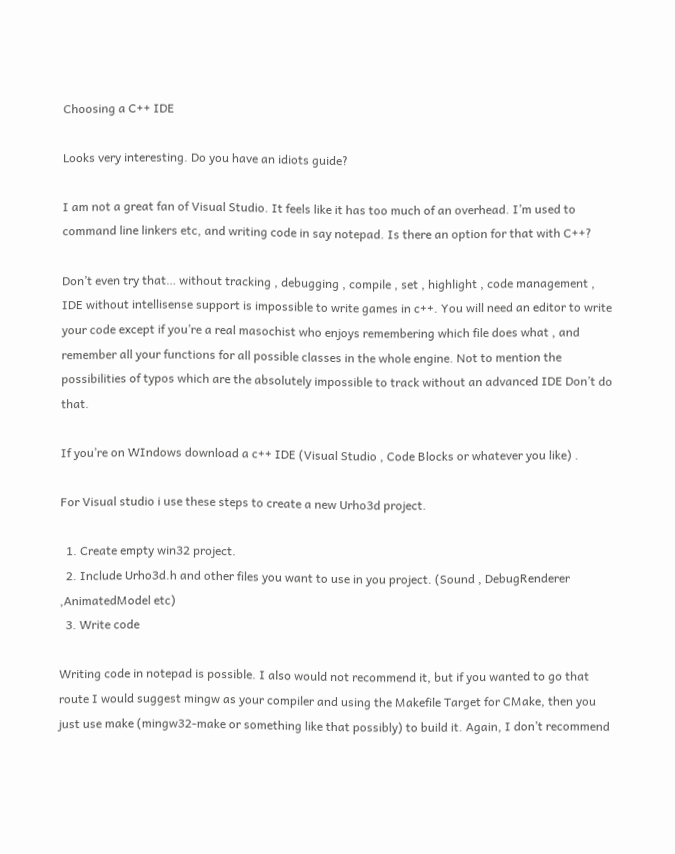Choosing a C++ IDE

Looks very interesting. Do you have an idiots guide?

I am not a great fan of Visual Studio. It feels like it has too much of an overhead. I’m used to command line linkers etc, and writing code in say notepad. Is there an option for that with C++?

Don’t even try that… without tracking , debugging , compile , set , highlight , code management , IDE without intellisense support is impossible to write games in c++. You will need an editor to write your code except if you’re a real masochist who enjoys remembering which file does what , and remember all your functions for all possible classes in the whole engine. Not to mention the possibilities of typos which are the absolutely impossible to track without an advanced IDE Don’t do that.

If you’re on WIndows download a c++ IDE (Visual Studio , Code Blocks or whatever you like) .

For Visual studio i use these steps to create a new Urho3d project.

  1. Create empty win32 project.
  2. Include Urho3d.h and other files you want to use in you project. (Sound , DebugRenderer ,AnimatedModel etc)
  3. Write code

Writing code in notepad is possible. I also would not recommend it, but if you wanted to go that route I would suggest mingw as your compiler and using the Makefile Target for CMake, then you just use make (mingw32-make or something like that possibly) to build it. Again, I don’t recommend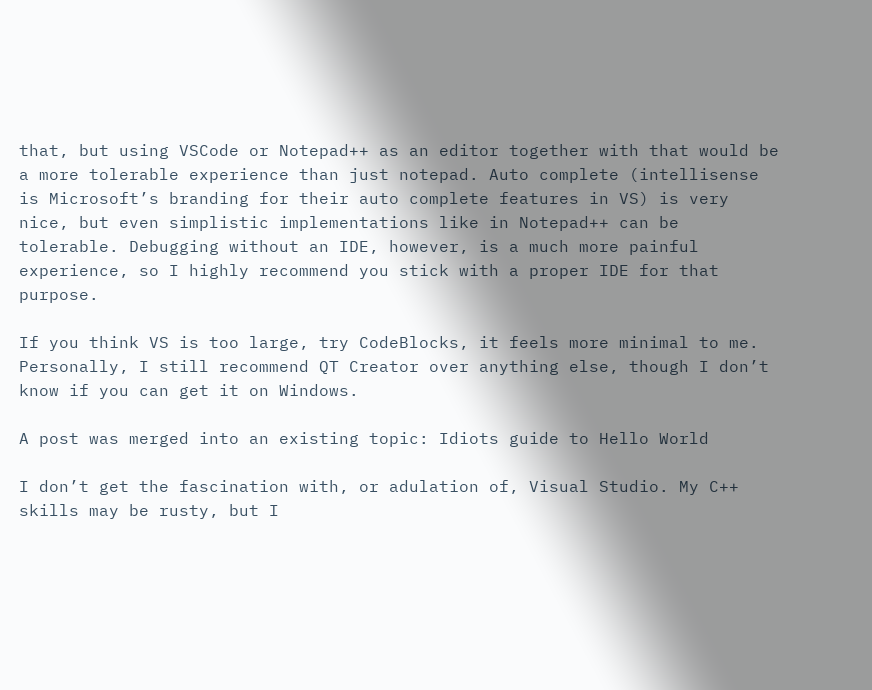that, but using VSCode or Notepad++ as an editor together with that would be a more tolerable experience than just notepad. Auto complete (intellisense is Microsoft’s branding for their auto complete features in VS) is very nice, but even simplistic implementations like in Notepad++ can be tolerable. Debugging without an IDE, however, is a much more painful experience, so I highly recommend you stick with a proper IDE for that purpose.

If you think VS is too large, try CodeBlocks, it feels more minimal to me. Personally, I still recommend QT Creator over anything else, though I don’t know if you can get it on Windows.

A post was merged into an existing topic: Idiots guide to Hello World

I don’t get the fascination with, or adulation of, Visual Studio. My C++ skills may be rusty, but I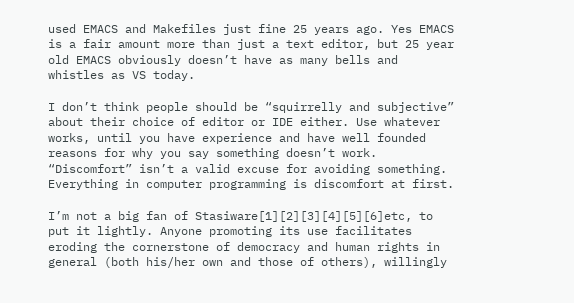used EMACS and Makefiles just fine 25 years ago. Yes EMACS is a fair amount more than just a text editor, but 25 year old EMACS obviously doesn’t have as many bells and whistles as VS today.

I don’t think people should be “squirrelly and subjective” about their choice of editor or IDE either. Use whatever works, until you have experience and have well founded reasons for why you say something doesn’t work. “Discomfort” isn’t a valid excuse for avoiding something. Everything in computer programming is discomfort at first.

I’m not a big fan of Stasiware[1][2][3][4][5][6]etc, to put it lightly. Anyone promoting its use facilitates eroding the cornerstone of democracy and human rights in general (both his/her own and those of others), willingly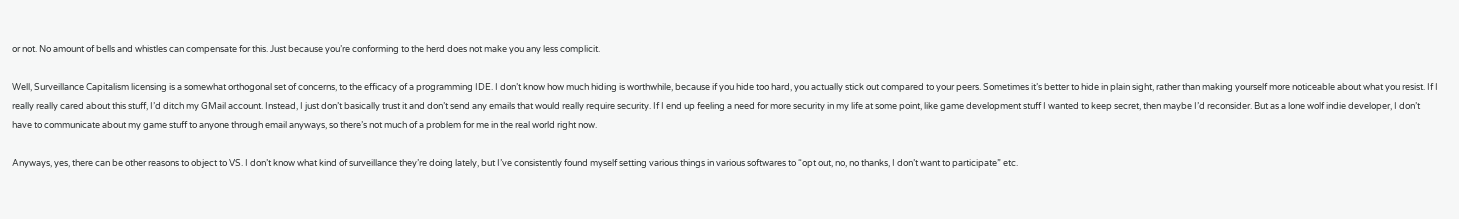or not. No amount of bells and whistles can compensate for this. Just because you’re conforming to the herd does not make you any less complicit.

Well, Surveillance Capitalism licensing is a somewhat orthogonal set of concerns, to the efficacy of a programming IDE. I don’t know how much hiding is worthwhile, because if you hide too hard, you actually stick out compared to your peers. Sometimes it’s better to hide in plain sight, rather than making yourself more noticeable about what you resist. If I really really cared about this stuff, I’d ditch my GMail account. Instead, I just don’t basically trust it and don’t send any emails that would really require security. If I end up feeling a need for more security in my life at some point, like game development stuff I wanted to keep secret, then maybe I’d reconsider. But as a lone wolf indie developer, I don’t have to communicate about my game stuff to anyone through email anyways, so there’s not much of a problem for me in the real world right now.

Anyways, yes, there can be other reasons to object to VS. I don’t know what kind of surveillance they’re doing lately, but I’ve consistently found myself setting various things in various softwares to “opt out, no, no thanks, I don’t want to participate” etc.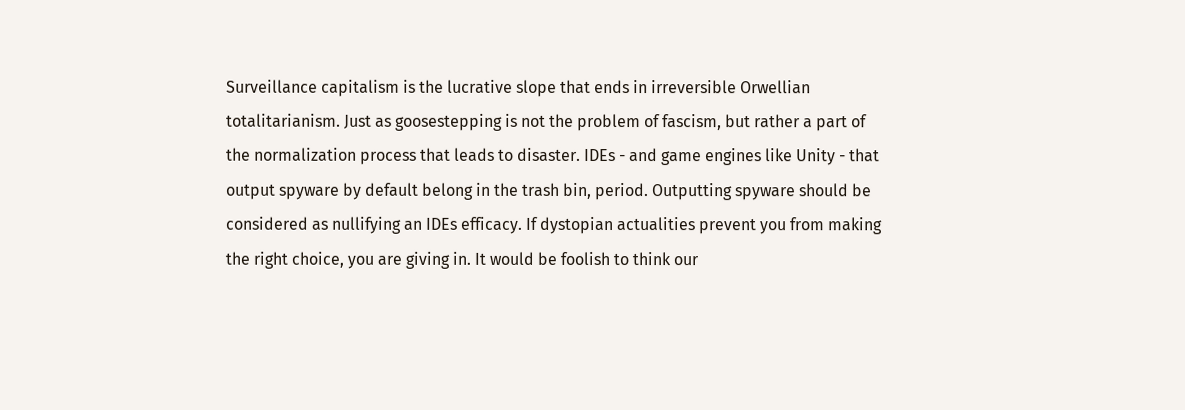Surveillance capitalism is the lucrative slope that ends in irreversible Orwellian totalitarianism. Just as goosestepping is not the problem of fascism, but rather a part of the normalization process that leads to disaster. IDEs - and game engines like Unity - that output spyware by default belong in the trash bin, period. Outputting spyware should be considered as nullifying an IDEs efficacy. If dystopian actualities prevent you from making the right choice, you are giving in. It would be foolish to think our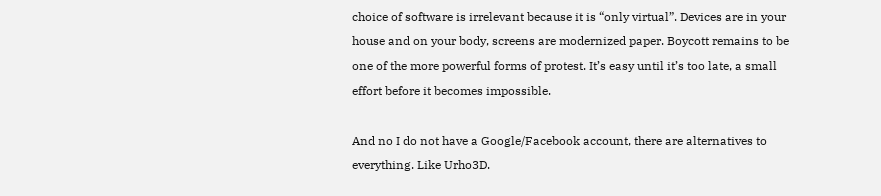choice of software is irrelevant because it is “only virtual”. Devices are in your house and on your body, screens are modernized paper. Boycott remains to be one of the more powerful forms of protest. It’s easy until it’s too late, a small effort before it becomes impossible.

And no I do not have a Google/Facebook account, there are alternatives to everything. Like Urho3D.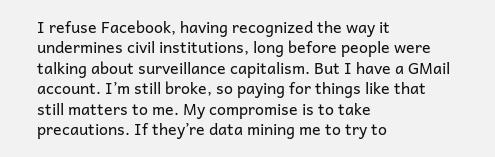I refuse Facebook, having recognized the way it undermines civil institutions, long before people were talking about surveillance capitalism. But I have a GMail account. I’m still broke, so paying for things like that still matters to me. My compromise is to take precautions. If they’re data mining me to try to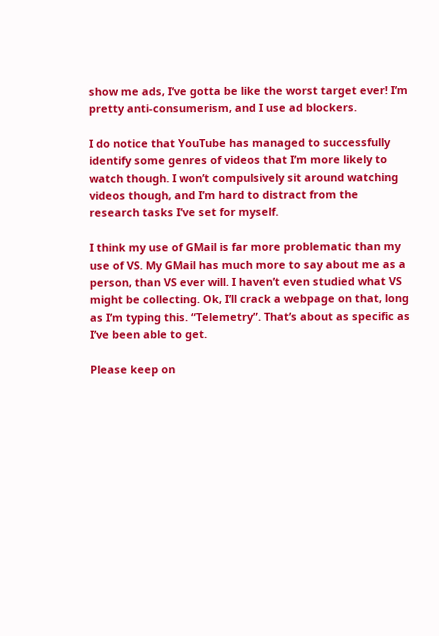show me ads, I’ve gotta be like the worst target ever! I’m pretty anti-consumerism, and I use ad blockers.

I do notice that YouTube has managed to successfully identify some genres of videos that I’m more likely to watch though. I won’t compulsively sit around watching videos though, and I’m hard to distract from the research tasks I’ve set for myself.

I think my use of GMail is far more problematic than my use of VS. My GMail has much more to say about me as a person, than VS ever will. I haven’t even studied what VS might be collecting. Ok, I’ll crack a webpage on that, long as I’m typing this. “Telemetry”. That’s about as specific as I’ve been able to get.

Please keep on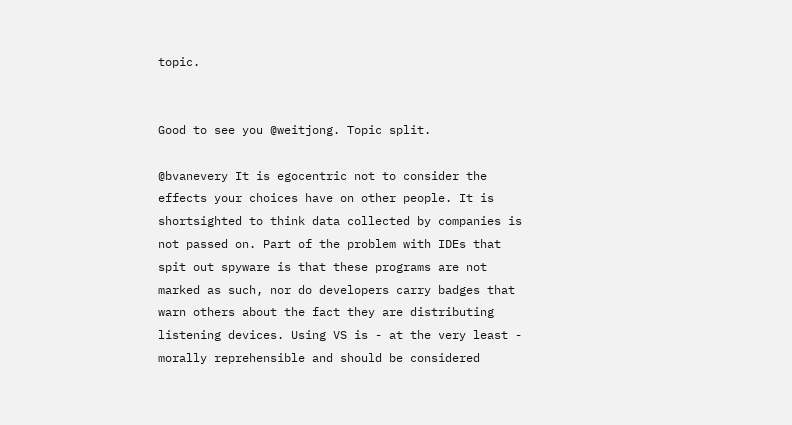topic.


Good to see you @weitjong. Topic split.

@bvanevery It is egocentric not to consider the effects your choices have on other people. It is shortsighted to think data collected by companies is not passed on. Part of the problem with IDEs that spit out spyware is that these programs are not marked as such, nor do developers carry badges that warn others about the fact they are distributing listening devices. Using VS is - at the very least - morally reprehensible and should be considered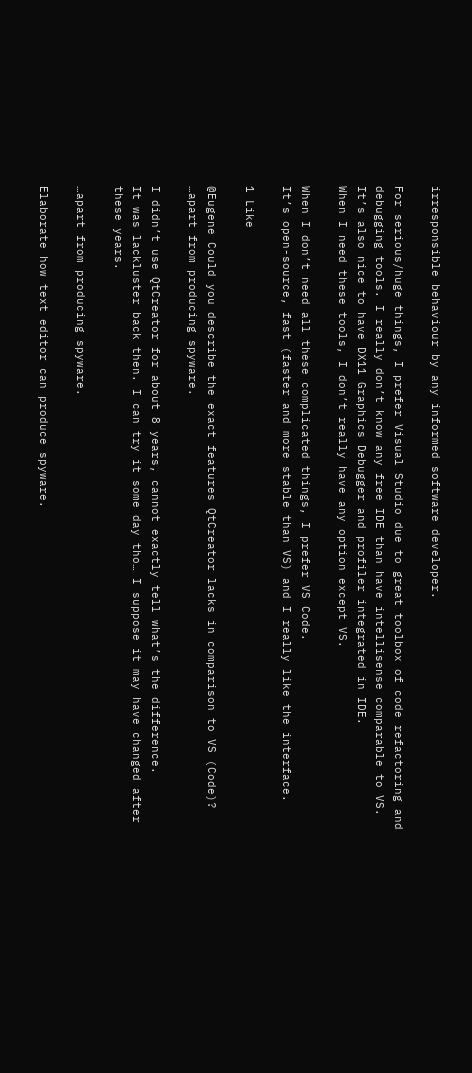irresponsible behaviour by any informed software developer.

For serious/huge things, I prefer Visual Studio due to great toolbox of code refactoring and debugging tools. I really don’t know any free IDE than have intellisense comparable to VS.
It’s also nice to have DX11 Graphics Debugger and profiler integrated in IDE.
When I need these tools, I don’t really have any option except VS.

When I don’t need all these complicated things, I prefer VS Code.
It’s open-source, fast (faster and more stable than VS) and I really like the interface.

1 Like

@Eugene Could you describe the exact features QtCreator lacks in comparison to VS (Code)?
…apart from producing spyware.

I didn’t use QtCreator for about 8 years, cannot exactly tell what’s the difference.
It was lackluster back then. I can try it some day tho… I suppose it may have changed after these years.

…apart from producing spyware.

Elaborate how text editor can produce spyware.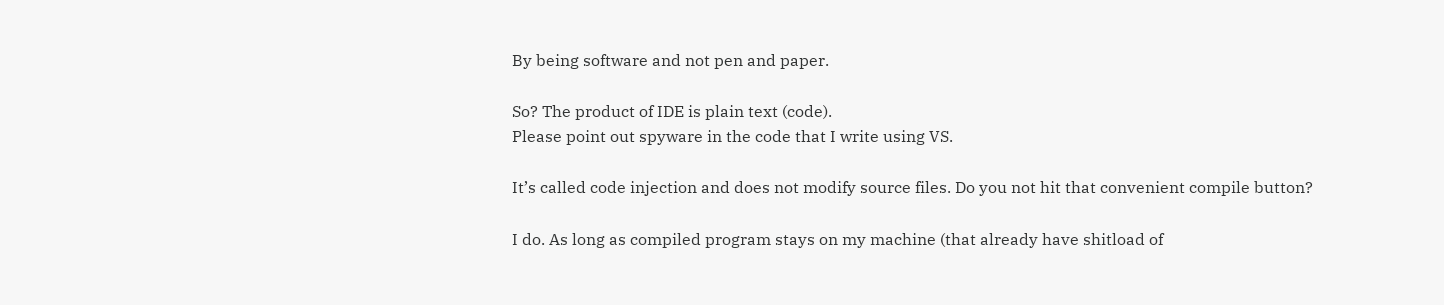By being software and not pen and paper.

So? The product of IDE is plain text (code).
Please point out spyware in the code that I write using VS.

It’s called code injection and does not modify source files. Do you not hit that convenient compile button?

I do. As long as compiled program stays on my machine (that already have shitload of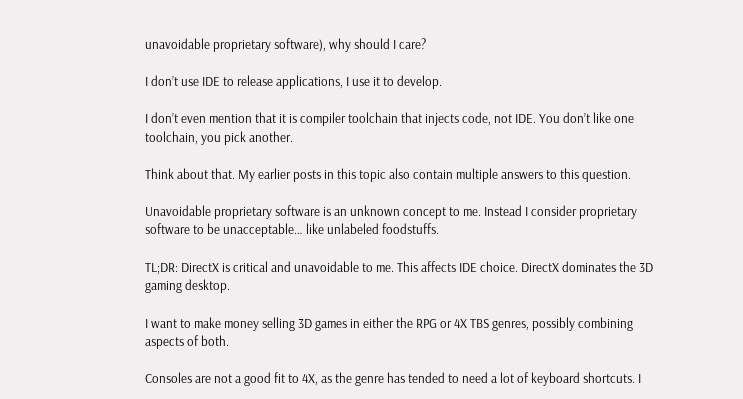unavoidable proprietary software), why should I care?

I don’t use IDE to release applications, I use it to develop.

I don’t even mention that it is compiler toolchain that injects code, not IDE. You don’t like one toolchain, you pick another.

Think about that. My earlier posts in this topic also contain multiple answers to this question.

Unavoidable proprietary software is an unknown concept to me. Instead I consider proprietary software to be unacceptable… like unlabeled foodstuffs.

TL;DR: DirectX is critical and unavoidable to me. This affects IDE choice. DirectX dominates the 3D gaming desktop.

I want to make money selling 3D games in either the RPG or 4X TBS genres, possibly combining aspects of both.

Consoles are not a good fit to 4X, as the genre has tended to need a lot of keyboard shortcuts. I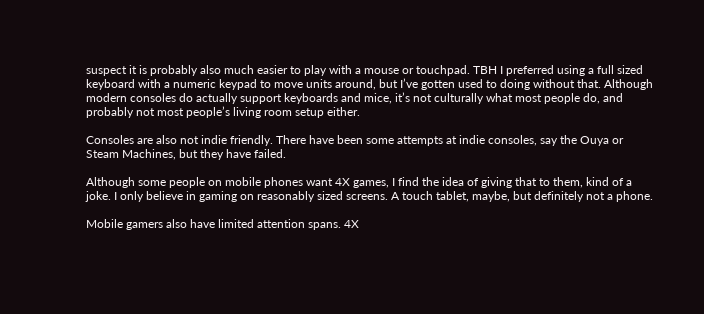suspect it is probably also much easier to play with a mouse or touchpad. TBH I preferred using a full sized keyboard with a numeric keypad to move units around, but I’ve gotten used to doing without that. Although modern consoles do actually support keyboards and mice, it’s not culturally what most people do, and probably not most people’s living room setup either.

Consoles are also not indie friendly. There have been some attempts at indie consoles, say the Ouya or Steam Machines, but they have failed.

Although some people on mobile phones want 4X games, I find the idea of giving that to them, kind of a joke. I only believe in gaming on reasonably sized screens. A touch tablet, maybe, but definitely not a phone.

Mobile gamers also have limited attention spans. 4X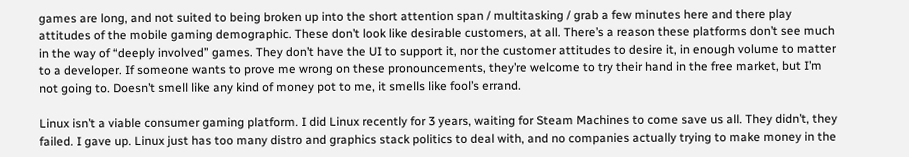games are long, and not suited to being broken up into the short attention span / multitasking / grab a few minutes here and there play attitudes of the mobile gaming demographic. These don’t look like desirable customers, at all. There’s a reason these platforms don’t see much in the way of “deeply involved” games. They don’t have the UI to support it, nor the customer attitudes to desire it, in enough volume to matter to a developer. If someone wants to prove me wrong on these pronouncements, they’re welcome to try their hand in the free market, but I’m not going to. Doesn’t smell like any kind of money pot to me, it smells like fool’s errand.

Linux isn’t a viable consumer gaming platform. I did Linux recently for 3 years, waiting for Steam Machines to come save us all. They didn’t, they failed. I gave up. Linux just has too many distro and graphics stack politics to deal with, and no companies actually trying to make money in the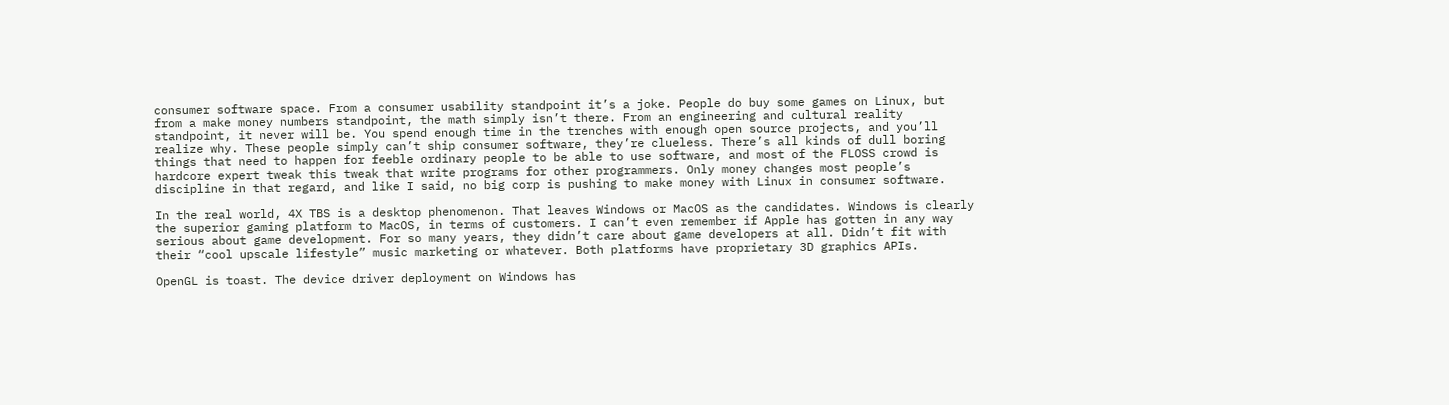consumer software space. From a consumer usability standpoint it’s a joke. People do buy some games on Linux, but from a make money numbers standpoint, the math simply isn’t there. From an engineering and cultural reality standpoint, it never will be. You spend enough time in the trenches with enough open source projects, and you’ll realize why. These people simply can’t ship consumer software, they’re clueless. There’s all kinds of dull boring things that need to happen for feeble ordinary people to be able to use software, and most of the FLOSS crowd is hardcore expert tweak this tweak that write programs for other programmers. Only money changes most people’s discipline in that regard, and like I said, no big corp is pushing to make money with Linux in consumer software.

In the real world, 4X TBS is a desktop phenomenon. That leaves Windows or MacOS as the candidates. Windows is clearly the superior gaming platform to MacOS, in terms of customers. I can’t even remember if Apple has gotten in any way serious about game development. For so many years, they didn’t care about game developers at all. Didn’t fit with their “cool upscale lifestyle” music marketing or whatever. Both platforms have proprietary 3D graphics APIs.

OpenGL is toast. The device driver deployment on Windows has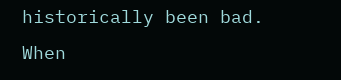historically been bad. When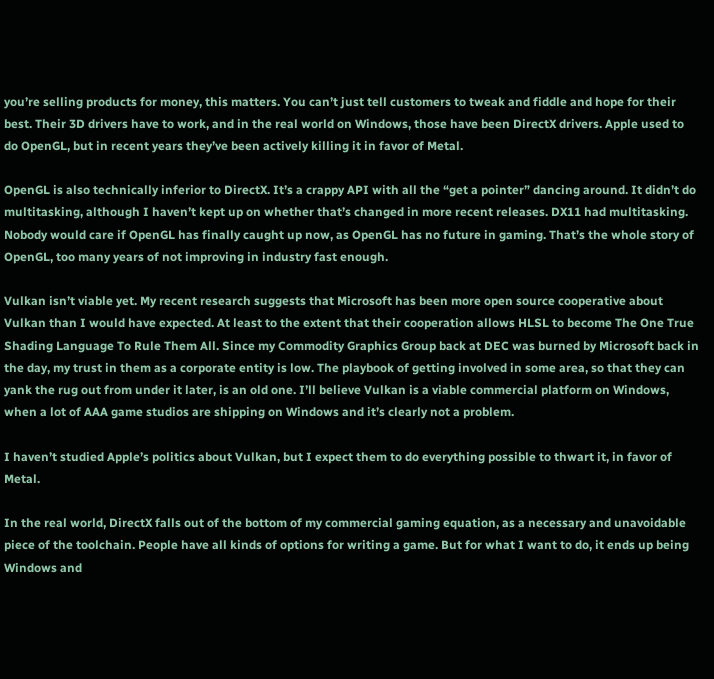you’re selling products for money, this matters. You can’t just tell customers to tweak and fiddle and hope for their best. Their 3D drivers have to work, and in the real world on Windows, those have been DirectX drivers. Apple used to do OpenGL, but in recent years they’ve been actively killing it in favor of Metal.

OpenGL is also technically inferior to DirectX. It’s a crappy API with all the “get a pointer” dancing around. It didn’t do multitasking, although I haven’t kept up on whether that’s changed in more recent releases. DX11 had multitasking. Nobody would care if OpenGL has finally caught up now, as OpenGL has no future in gaming. That’s the whole story of OpenGL, too many years of not improving in industry fast enough.

Vulkan isn’t viable yet. My recent research suggests that Microsoft has been more open source cooperative about Vulkan than I would have expected. At least to the extent that their cooperation allows HLSL to become The One True Shading Language To Rule Them All. Since my Commodity Graphics Group back at DEC was burned by Microsoft back in the day, my trust in them as a corporate entity is low. The playbook of getting involved in some area, so that they can yank the rug out from under it later, is an old one. I’ll believe Vulkan is a viable commercial platform on Windows, when a lot of AAA game studios are shipping on Windows and it’s clearly not a problem.

I haven’t studied Apple’s politics about Vulkan, but I expect them to do everything possible to thwart it, in favor of Metal.

In the real world, DirectX falls out of the bottom of my commercial gaming equation, as a necessary and unavoidable piece of the toolchain. People have all kinds of options for writing a game. But for what I want to do, it ends up being Windows and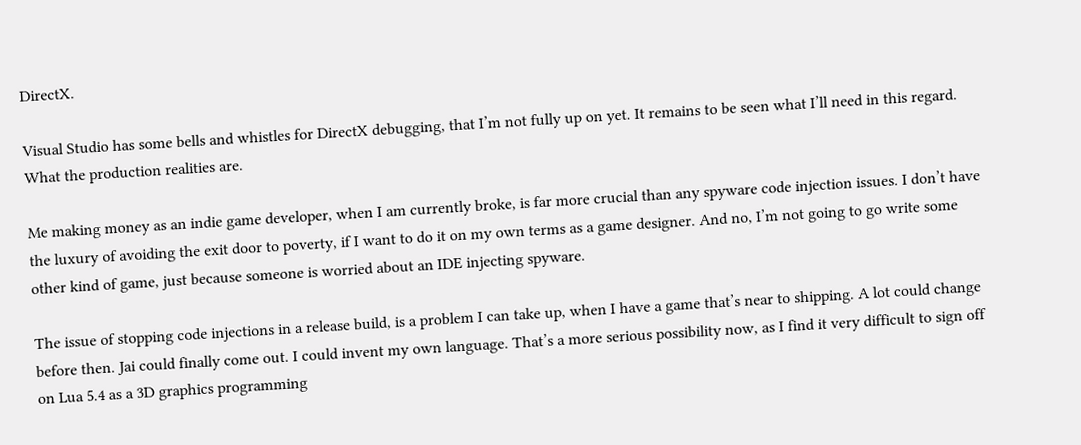DirectX.

Visual Studio has some bells and whistles for DirectX debugging, that I’m not fully up on yet. It remains to be seen what I’ll need in this regard. What the production realities are.

Me making money as an indie game developer, when I am currently broke, is far more crucial than any spyware code injection issues. I don’t have the luxury of avoiding the exit door to poverty, if I want to do it on my own terms as a game designer. And no, I’m not going to go write some other kind of game, just because someone is worried about an IDE injecting spyware.

The issue of stopping code injections in a release build, is a problem I can take up, when I have a game that’s near to shipping. A lot could change before then. Jai could finally come out. I could invent my own language. That’s a more serious possibility now, as I find it very difficult to sign off on Lua 5.4 as a 3D graphics programming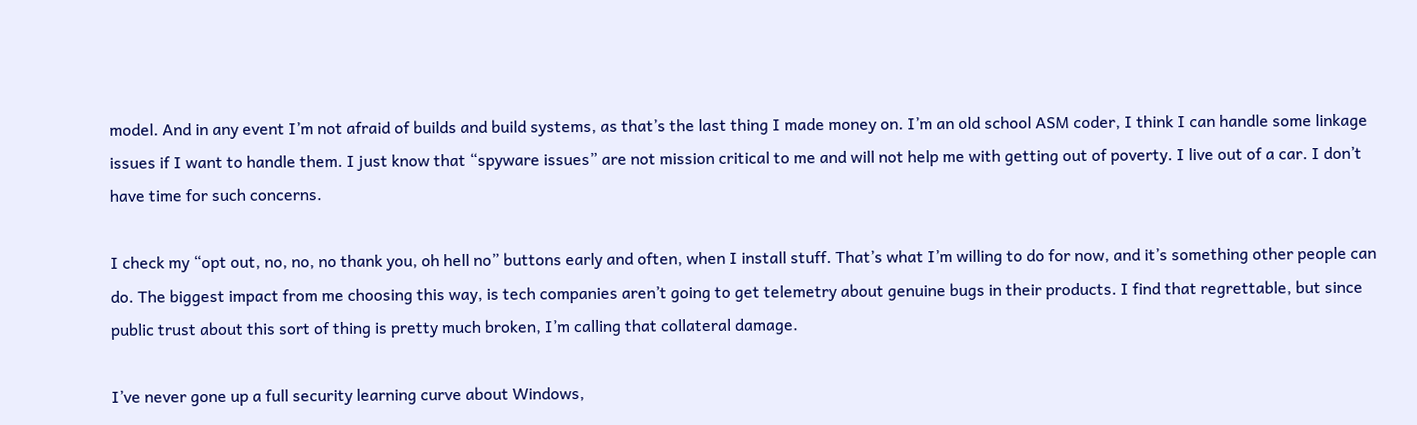model. And in any event I’m not afraid of builds and build systems, as that’s the last thing I made money on. I’m an old school ASM coder, I think I can handle some linkage issues if I want to handle them. I just know that “spyware issues” are not mission critical to me and will not help me with getting out of poverty. I live out of a car. I don’t have time for such concerns.

I check my “opt out, no, no, no thank you, oh hell no” buttons early and often, when I install stuff. That’s what I’m willing to do for now, and it’s something other people can do. The biggest impact from me choosing this way, is tech companies aren’t going to get telemetry about genuine bugs in their products. I find that regrettable, but since public trust about this sort of thing is pretty much broken, I’m calling that collateral damage.

I’ve never gone up a full security learning curve about Windows,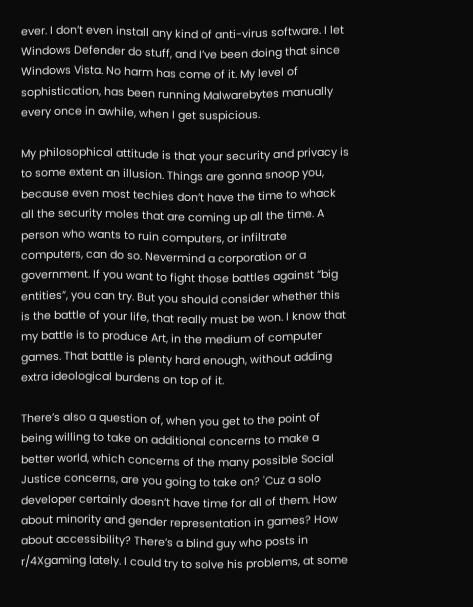ever. I don’t even install any kind of anti-virus software. I let Windows Defender do stuff, and I’ve been doing that since Windows Vista. No harm has come of it. My level of sophistication, has been running Malwarebytes manually every once in awhile, when I get suspicious.

My philosophical attitude is that your security and privacy is to some extent an illusion. Things are gonna snoop you, because even most techies don’t have the time to whack all the security moles that are coming up all the time. A person who wants to ruin computers, or infiltrate computers, can do so. Nevermind a corporation or a government. If you want to fight those battles against “big entities”, you can try. But you should consider whether this is the battle of your life, that really must be won. I know that my battle is to produce Art, in the medium of computer games. That battle is plenty hard enough, without adding extra ideological burdens on top of it.

There’s also a question of, when you get to the point of being willing to take on additional concerns to make a better world, which concerns of the many possible Social Justice concerns, are you going to take on? 'Cuz a solo developer certainly doesn’t have time for all of them. How about minority and gender representation in games? How about accessibility? There’s a blind guy who posts in r/4Xgaming lately. I could try to solve his problems, at some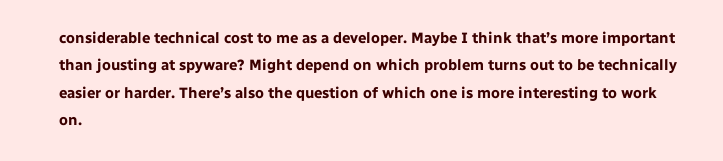considerable technical cost to me as a developer. Maybe I think that’s more important than jousting at spyware? Might depend on which problem turns out to be technically easier or harder. There’s also the question of which one is more interesting to work on.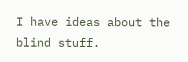I have ideas about the blind stuff.